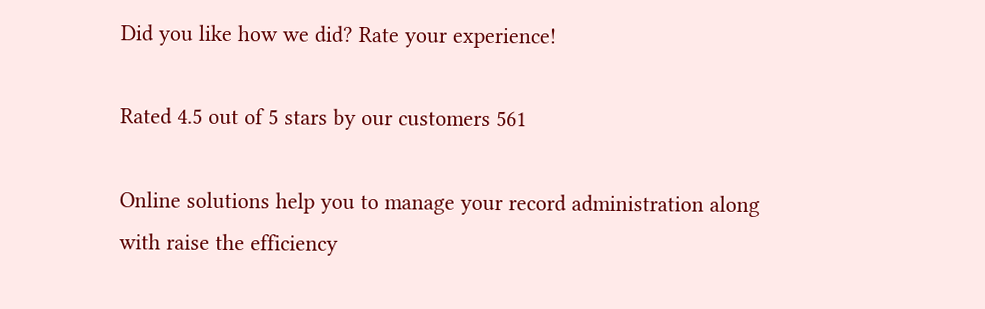Did you like how we did? Rate your experience!

Rated 4.5 out of 5 stars by our customers 561

Online solutions help you to manage your record administration along with raise the efficiency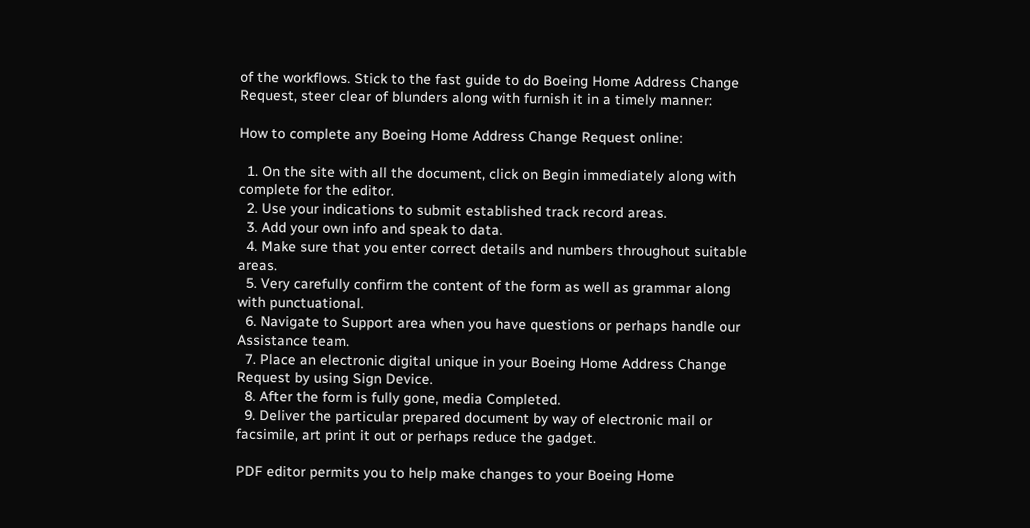of the workflows. Stick to the fast guide to do Boeing Home Address Change Request, steer clear of blunders along with furnish it in a timely manner:

How to complete any Boeing Home Address Change Request online:

  1. On the site with all the document, click on Begin immediately along with complete for the editor.
  2. Use your indications to submit established track record areas.
  3. Add your own info and speak to data.
  4. Make sure that you enter correct details and numbers throughout suitable areas.
  5. Very carefully confirm the content of the form as well as grammar along with punctuational.
  6. Navigate to Support area when you have questions or perhaps handle our Assistance team.
  7. Place an electronic digital unique in your Boeing Home Address Change Request by using Sign Device.
  8. After the form is fully gone, media Completed.
  9. Deliver the particular prepared document by way of electronic mail or facsimile, art print it out or perhaps reduce the gadget.

PDF editor permits you to help make changes to your Boeing Home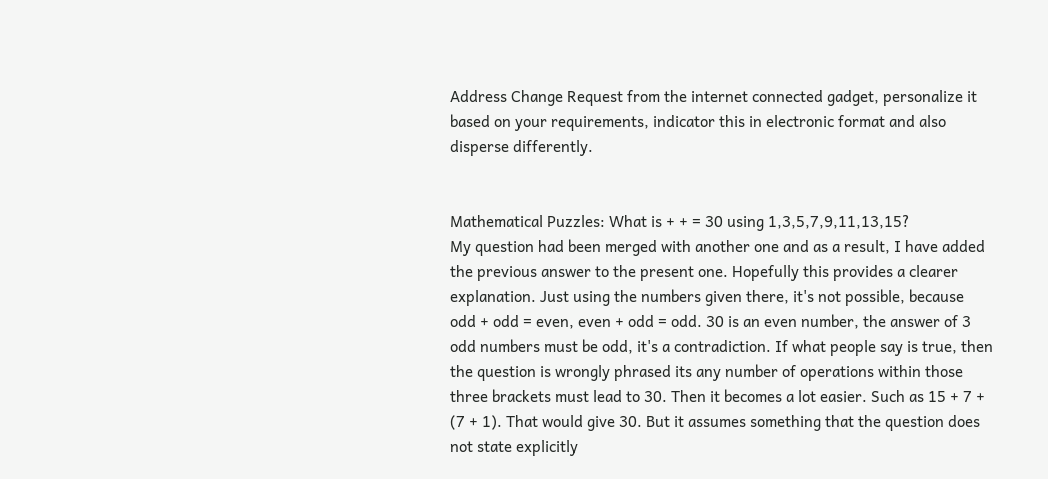Address Change Request from the internet connected gadget, personalize it based on your requirements, indicator this in electronic format and also disperse differently.


Mathematical Puzzles: What is + + = 30 using 1,3,5,7,9,11,13,15?
My question had been merged with another one and as a result, I have added the previous answer to the present one. Hopefully this provides a clearer explanation. Just using the numbers given there, it's not possible, because odd + odd = even, even + odd = odd. 30 is an even number, the answer of 3 odd numbers must be odd, it's a contradiction. If what people say is true, then the question is wrongly phrased its any number of operations within those three brackets must lead to 30. Then it becomes a lot easier. Such as 15 + 7 + (7 + 1). That would give 30. But it assumes something that the question does not state explicitly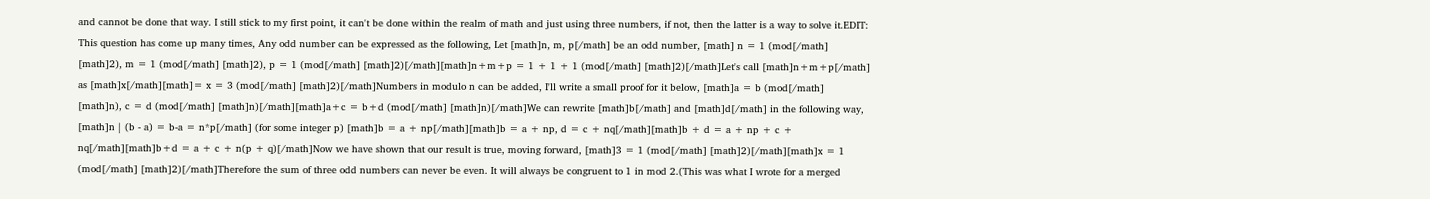and cannot be done that way. I still stick to my first point, it can't be done within the realm of math and just using three numbers, if not, then the latter is a way to solve it.EDIT:   This question has come up many times, Any odd number can be expressed as the following, Let [math]n, m, p[/math] be an odd number, [math] n = 1 (mod[/math] [math]2), m = 1 (mod[/math] [math]2), p = 1 (mod[/math] [math]2)[/math][math]n+m+p = 1 + 1 + 1 (mod[/math] [math]2)[/math]Let's call [math]n+m+p[/math] as [math]x[/math][math]= x = 3 (mod[/math] [math]2)[/math]Numbers in modulo n can be added, I'll write a small proof for it below, [math]a = b (mod[/math] [math]n), c = d (mod[/math] [math]n)[/math][math]a+c = b+d (mod[/math] [math]n)[/math]We can rewrite [math]b[/math] and [math]d[/math] in the following way, [math]n | (b - a) = b-a = n*p[/math] (for some integer p) [math]b = a + np[/math][math]b = a + np, d = c + nq[/math][math]b + d = a + np + c + nq[/math][math]b+d = a + c + n(p + q)[/math]Now we have shown that our result is true, moving forward, [math]3 = 1 (mod[/math] [math]2)[/math][math]x = 1 (mod[/math] [math]2)[/math]Therefore the sum of three odd numbers can never be even. It will always be congruent to 1 in mod 2.(This was what I wrote for a merged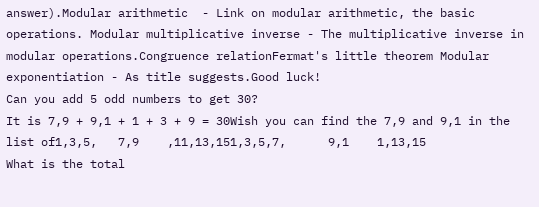answer).Modular arithmetic  - Link on modular arithmetic, the basic operations. Modular multiplicative inverse - The multiplicative inverse in modular operations.Congruence relationFermat's little theorem Modular exponentiation - As title suggests.Good luck!
Can you add 5 odd numbers to get 30?
It is 7,9 + 9,1 + 1 + 3 + 9 = 30Wish you can find the 7,9 and 9,1 in the list of1,3,5,   7,9    ,11,13,151,3,5,7,      9,1    1,13,15
What is the total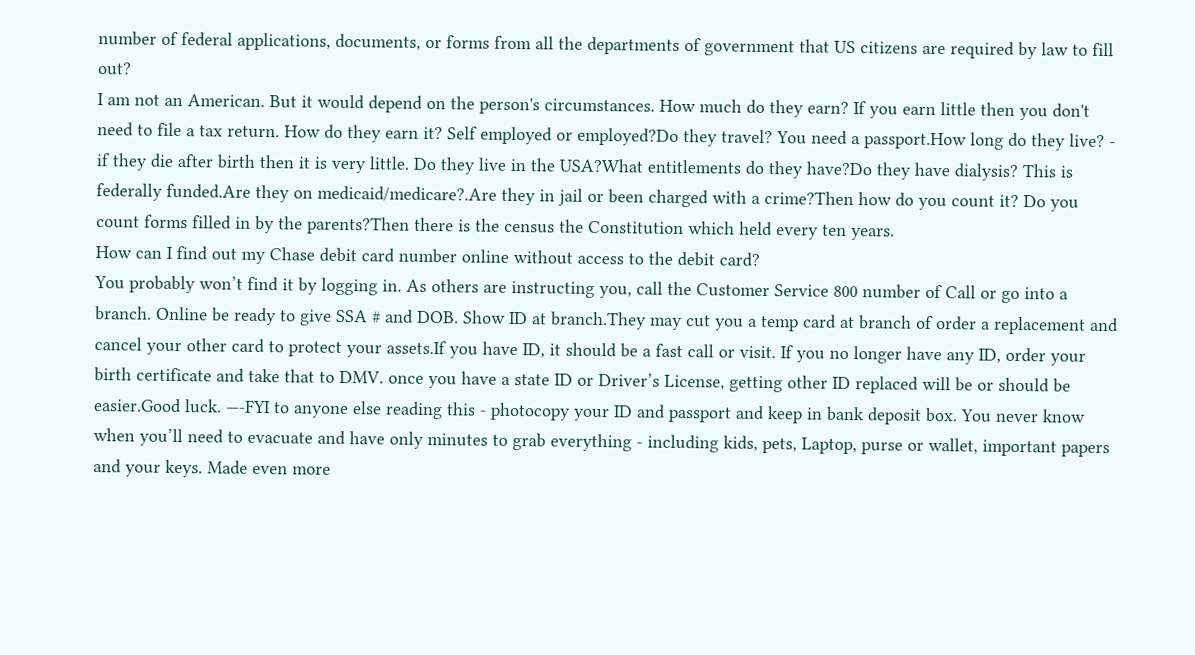number of federal applications, documents, or forms from all the departments of government that US citizens are required by law to fill out?
I am not an American. But it would depend on the person's circumstances. How much do they earn? If you earn little then you don't need to file a tax return. How do they earn it? Self employed or employed?Do they travel? You need a passport.How long do they live? - if they die after birth then it is very little. Do they live in the USA?What entitlements do they have?Do they have dialysis? This is federally funded.Are they on medicaid/medicare?.Are they in jail or been charged with a crime?Then how do you count it? Do you count forms filled in by the parents?Then there is the census the Constitution which held every ten years.
How can I find out my Chase debit card number online without access to the debit card?
You probably won’t find it by logging in. As others are instructing you, call the Customer Service 800 number of Call or go into a branch. Online be ready to give SSA # and DOB. Show ID at branch.They may cut you a temp card at branch of order a replacement and cancel your other card to protect your assets.If you have ID, it should be a fast call or visit. If you no longer have any ID, order your birth certificate and take that to DMV. once you have a state ID or Driver’s License, getting other ID replaced will be or should be easier.Good luck. —-FYI to anyone else reading this - photocopy your ID and passport and keep in bank deposit box. You never know when you’ll need to evacuate and have only minutes to grab everything - including kids, pets, Laptop, purse or wallet, important papers and your keys. Made even more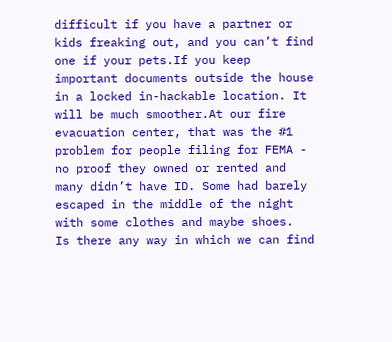difficult if you have a partner or kids freaking out, and you can’t find one if your pets.If you keep important documents outside the house in a locked in-hackable location. It will be much smoother.At our fire evacuation center, that was the #1 problem for people filing for FEMA - no proof they owned or rented and many didn’t have ID. Some had barely escaped in the middle of the night with some clothes and maybe shoes.
Is there any way in which we can find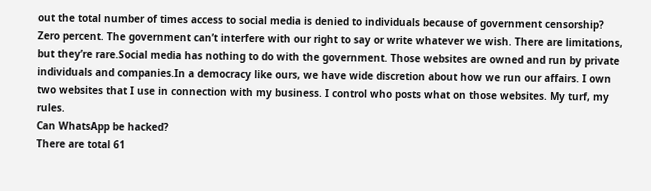out the total number of times access to social media is denied to individuals because of government censorship?
Zero percent. The government can’t interfere with our right to say or write whatever we wish. There are limitations, but they’re rare.Social media has nothing to do with the government. Those websites are owned and run by private individuals and companies.In a democracy like ours, we have wide discretion about how we run our affairs. I own two websites that I use in connection with my business. I control who posts what on those websites. My turf, my rules.
Can WhatsApp be hacked?
There are total 61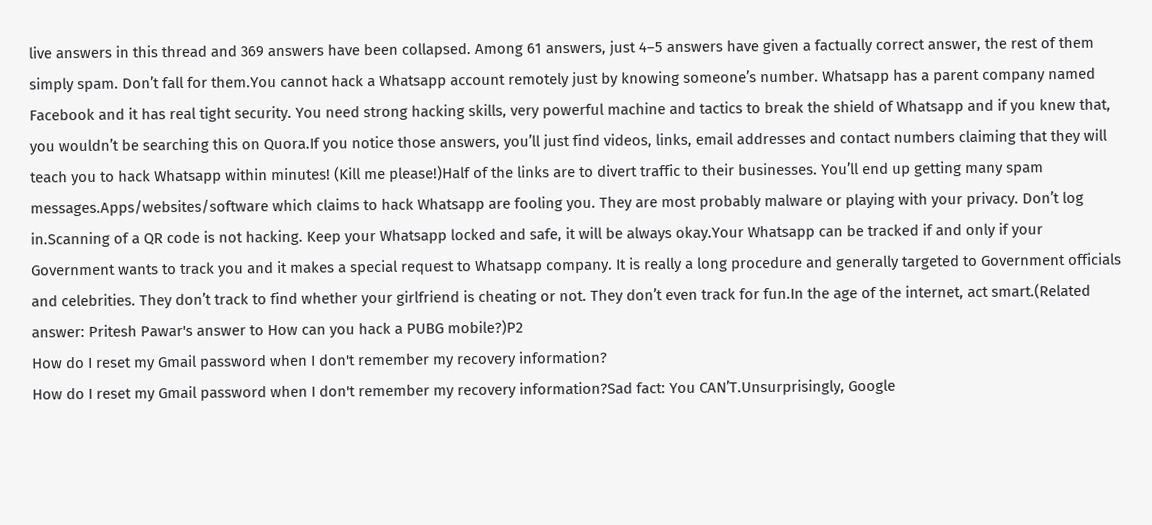live answers in this thread and 369 answers have been collapsed. Among 61 answers, just 4–5 answers have given a factually correct answer, the rest of them simply spam. Don’t fall for them.You cannot hack a Whatsapp account remotely just by knowing someone’s number. Whatsapp has a parent company named Facebook and it has real tight security. You need strong hacking skills, very powerful machine and tactics to break the shield of Whatsapp and if you knew that, you wouldn’t be searching this on Quora.If you notice those answers, you’ll just find videos, links, email addresses and contact numbers claiming that they will teach you to hack Whatsapp within minutes! (Kill me please!)Half of the links are to divert traffic to their businesses. You’ll end up getting many spam messages.Apps/websites/software which claims to hack Whatsapp are fooling you. They are most probably malware or playing with your privacy. Don’t log in.Scanning of a QR code is not hacking. Keep your Whatsapp locked and safe, it will be always okay.Your Whatsapp can be tracked if and only if your Government wants to track you and it makes a special request to Whatsapp company. It is really a long procedure and generally targeted to Government officials and celebrities. They don’t track to find whether your girlfriend is cheating or not. They don’t even track for fun.In the age of the internet, act smart.(Related answer: Pritesh Pawar's answer to How can you hack a PUBG mobile?)P2
How do I reset my Gmail password when I don't remember my recovery information?
How do I reset my Gmail password when I don't remember my recovery information?Sad fact: You CAN’T.Unsurprisingly, Google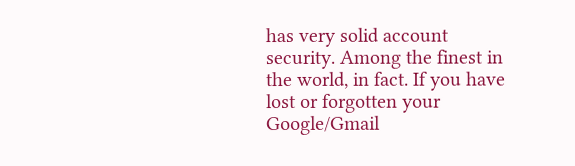has very solid account security. Among the finest in the world, in fact. If you have lost or forgotten your Google/Gmail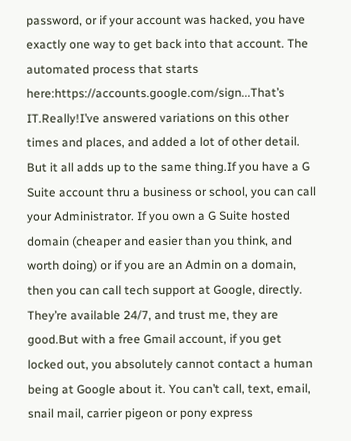password, or if your account was hacked, you have exactly one way to get back into that account. The automated process that starts here:https://accounts.google.com/sign...That’s IT.Really!I’ve answered variations on this other times and places, and added a lot of other detail. But it all adds up to the same thing.If you have a G Suite account thru a business or school, you can call your Administrator. If you own a G Suite hosted domain (cheaper and easier than you think, and worth doing) or if you are an Admin on a domain, then you can call tech support at Google, directly. They’re available 24/7, and trust me, they are good.But with a free Gmail account, if you get locked out, you absolutely cannot contact a human being at Google about it. You can’t call, text, email, snail mail, carrier pigeon or pony express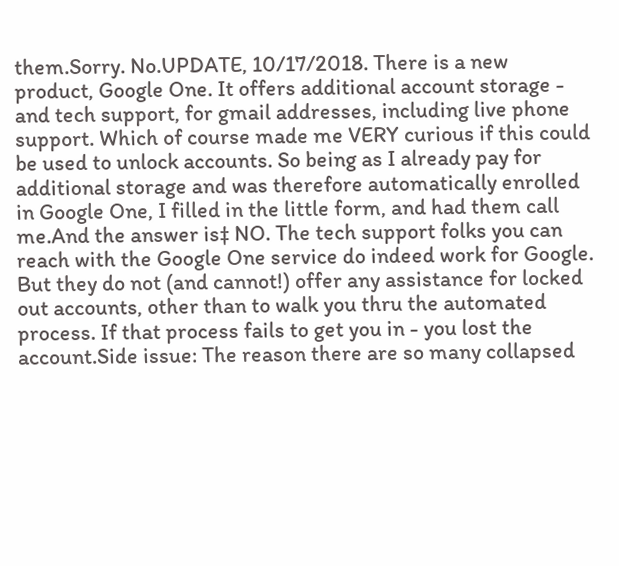them.Sorry. No.UPDATE, 10/17/2018. There is a new product, Google One. It offers additional account storage - and tech support, for gmail addresses, including live phone support. Which of course made me VERY curious if this could be used to unlock accounts. So being as I already pay for additional storage and was therefore automatically enrolled in Google One, I filled in the little form, and had them call me.And the answer is‡ NO. The tech support folks you can reach with the Google One service do indeed work for Google. But they do not (and cannot!) offer any assistance for locked out accounts, other than to walk you thru the automated process. If that process fails to get you in - you lost the account.Side issue: The reason there are so many collapsed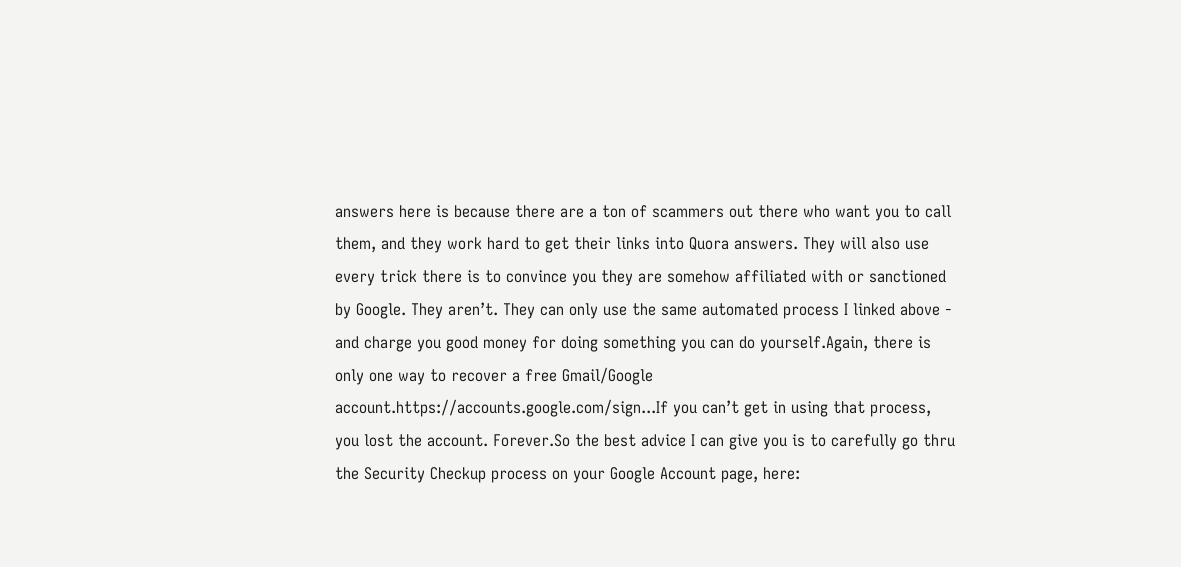answers here is because there are a ton of scammers out there who want you to call them, and they work hard to get their links into Quora answers. They will also use every trick there is to convince you they are somehow affiliated with or sanctioned by Google. They aren’t. They can only use the same automated process I linked above - and charge you good money for doing something you can do yourself.Again, there is only one way to recover a free Gmail/Google account.https://accounts.google.com/sign...If you can’t get in using that process, you lost the account. Forever.So the best advice I can give you is to carefully go thru the Security Checkup process on your Google Account page, here: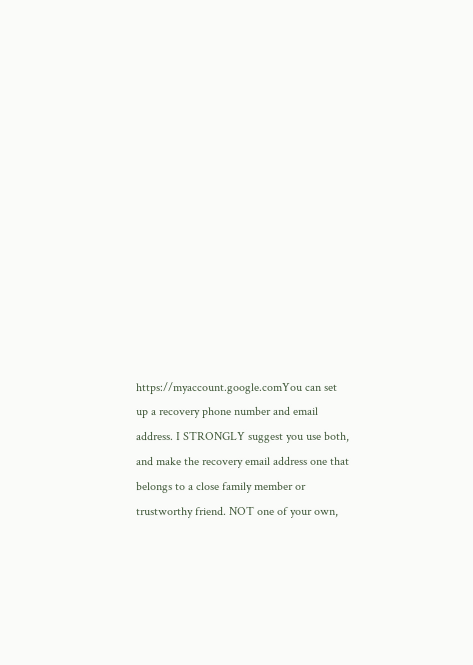https://myaccount.google.comYou can set up a recovery phone number and email address. I STRONGLY suggest you use both, and make the recovery email address one that belongs to a close family member or trustworthy friend. NOT one of your own,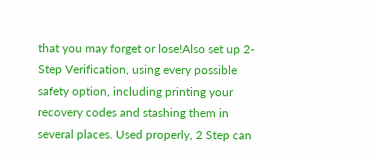that you may forget or lose!Also set up 2-Step Verification, using every possible safety option, including printing your recovery codes and stashing them in several places. Used properly, 2 Step can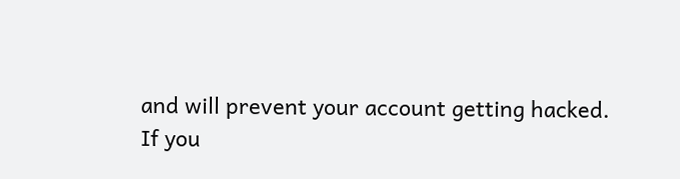and will prevent your account getting hacked.
If you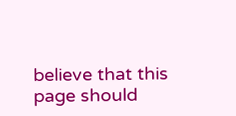believe that this page should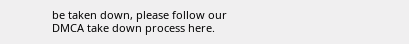be taken down, please follow our DMCA take down process here.